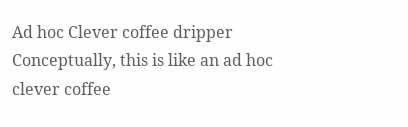Ad hoc Clever coffee dripper
Conceptually, this is like an ad hoc clever coffee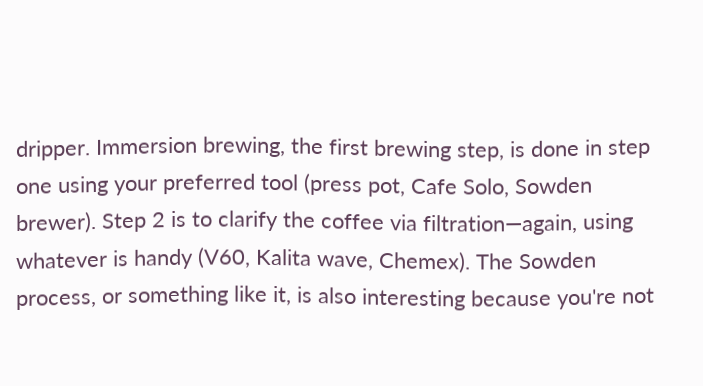dripper. Immersion brewing, the first brewing step, is done in step one using your preferred tool (press pot, Cafe Solo, Sowden brewer). Step 2 is to clarify the coffee via filtration—again, using whatever is handy (V60, Kalita wave, Chemex). The Sowden process, or something like it, is also interesting because you're not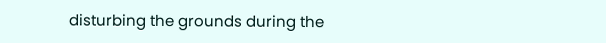disturbing the grounds during the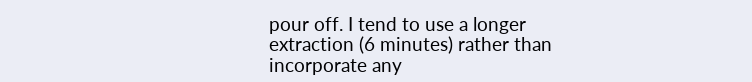pour off. I tend to use a longer extraction (6 minutes) rather than incorporate any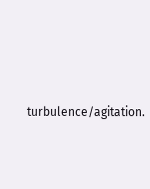turbulence/agitation.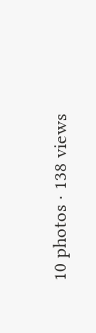10 photos · 138 views